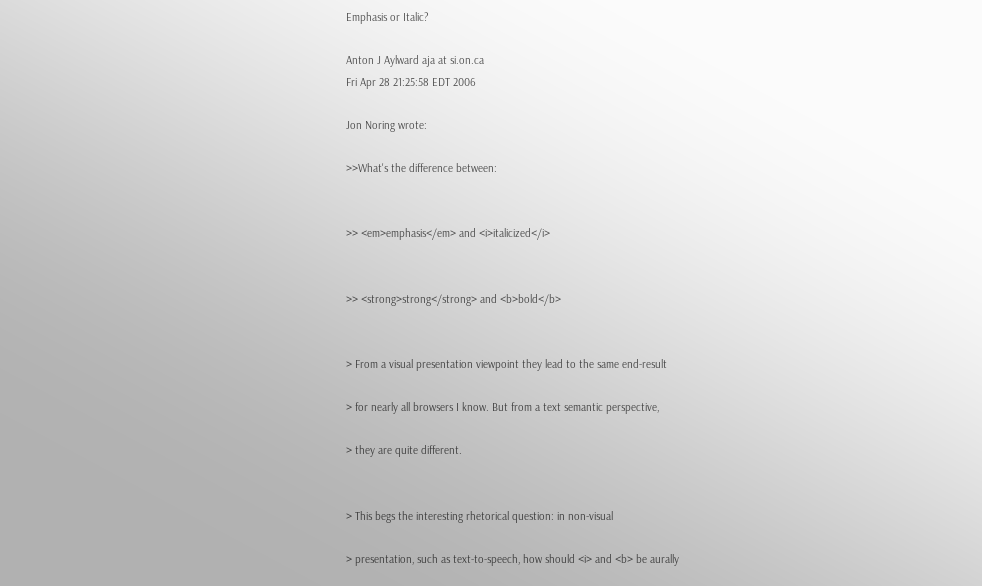Emphasis or Italic?

Anton J Aylward aja at si.on.ca
Fri Apr 28 21:25:58 EDT 2006

Jon Noring wrote:

>>What's the difference between:


>> <em>emphasis</em> and <i>italicized</i>


>> <strong>strong</strong> and <b>bold</b>


> From a visual presentation viewpoint they lead to the same end-result

> for nearly all browsers I know. But from a text semantic perspective,

> they are quite different.


> This begs the interesting rhetorical question: in non-visual

> presentation, such as text-to-speech, how should <i> and <b> be aurally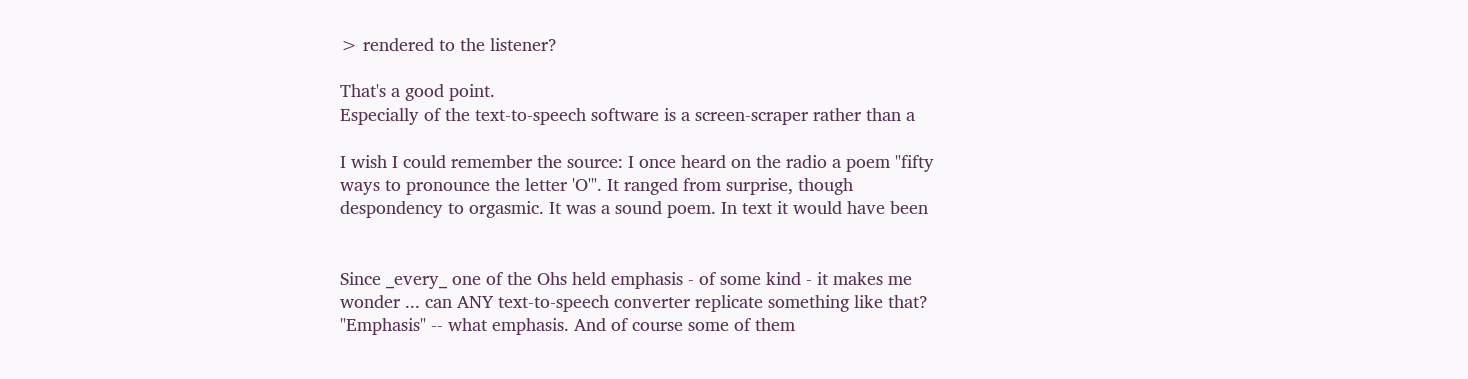> rendered to the listener?

That's a good point.
Especially of the text-to-speech software is a screen-scraper rather than a

I wish I could remember the source: I once heard on the radio a poem "fifty
ways to pronounce the letter 'O'". It ranged from surprise, though
despondency to orgasmic. It was a sound poem. In text it would have been


Since _every_ one of the Ohs held emphasis - of some kind - it makes me
wonder ... can ANY text-to-speech converter replicate something like that?
"Emphasis" -- what emphasis. And of course some of them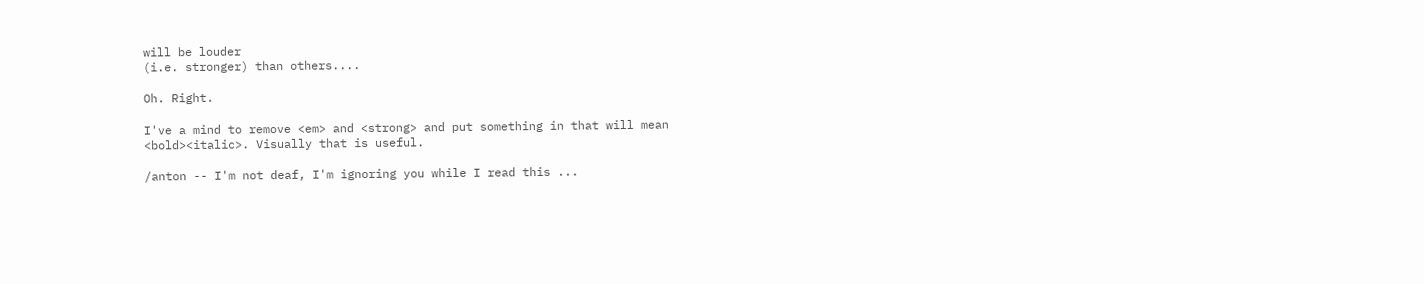will be louder
(i.e. stronger) than others....

Oh. Right.

I've a mind to remove <em> and <strong> and put something in that will mean
<bold><italic>. Visually that is useful.

/anton -- I'm not deaf, I'm ignoring you while I read this ...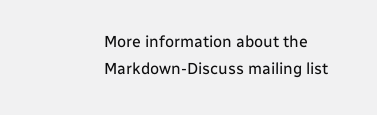More information about the Markdown-Discuss mailing list